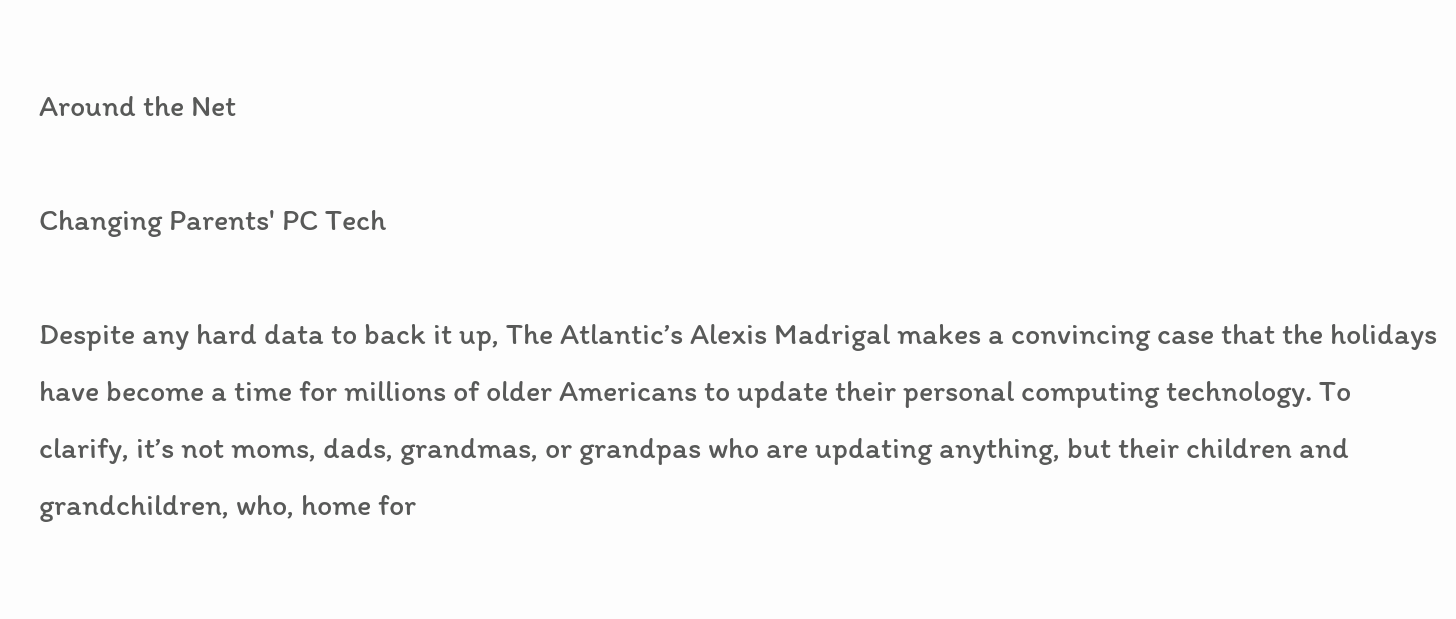Around the Net

Changing Parents' PC Tech

Despite any hard data to back it up, The Atlantic’s Alexis Madrigal makes a convincing case that the holidays have become a time for millions of older Americans to update their personal computing technology. To clarify, it’s not moms, dads, grandmas, or grandpas who are updating anything, but their children and grandchildren, who, home for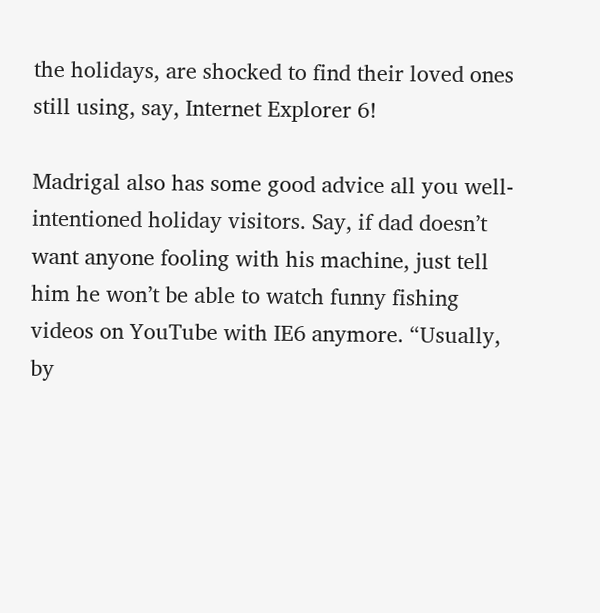the holidays, are shocked to find their loved ones still using, say, Internet Explorer 6!

Madrigal also has some good advice all you well-intentioned holiday visitors. Say, if dad doesn’t want anyone fooling with his machine, just tell him he won’t be able to watch funny fishing videos on YouTube with IE6 anymore. “Usually, by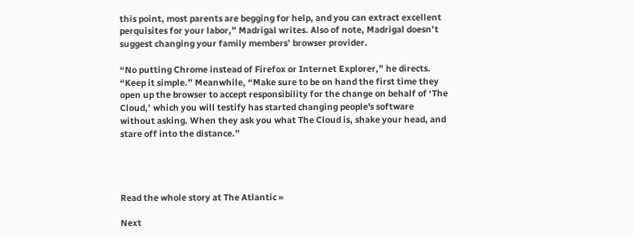this point, most parents are begging for help, and you can extract excellent perquisites for your labor,” Madrigal writes. Also of note, Madrigal doesn’t suggest changing your family members’ browser provider.

“No putting Chrome instead of Firefox or Internet Explorer,” he directs. “Keep it simple.” Meanwhile, “Make sure to be on hand the first time they open up the browser to accept responsibility for the change on behalf of ‘The Cloud,’ which you will testify has started changing people's software without asking. When they ask you what The Cloud is, shake your head, and stare off into the distance.”




Read the whole story at The Atlantic »

Next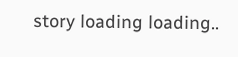story loading loading..